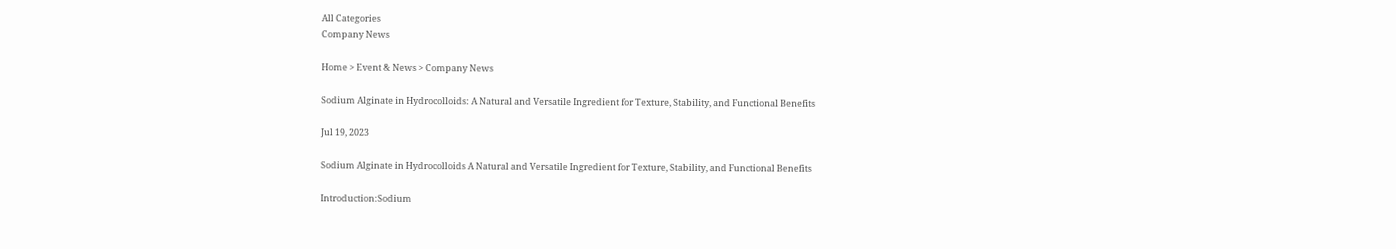All Categories
Company News

Home > Event & News > Company News

Sodium Alginate in Hydrocolloids: A Natural and Versatile Ingredient for Texture, Stability, and Functional Benefits

Jul 19, 2023

Sodium Alginate in Hydrocolloids A Natural and Versatile Ingredient for Texture, Stability, and Functional Benefits

Introduction:Sodium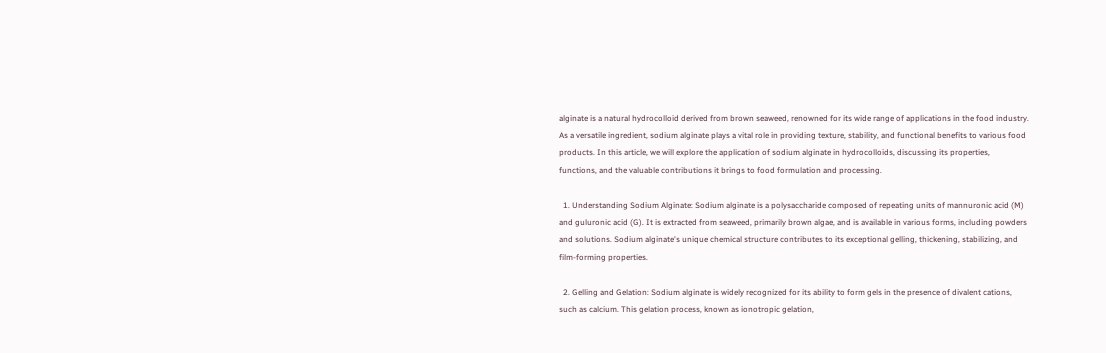alginate is a natural hydrocolloid derived from brown seaweed, renowned for its wide range of applications in the food industry. As a versatile ingredient, sodium alginate plays a vital role in providing texture, stability, and functional benefits to various food products. In this article, we will explore the application of sodium alginate in hydrocolloids, discussing its properties, functions, and the valuable contributions it brings to food formulation and processing.

  1. Understanding Sodium Alginate: Sodium alginate is a polysaccharide composed of repeating units of mannuronic acid (M) and guluronic acid (G). It is extracted from seaweed, primarily brown algae, and is available in various forms, including powders and solutions. Sodium alginate's unique chemical structure contributes to its exceptional gelling, thickening, stabilizing, and film-forming properties.

  2. Gelling and Gelation: Sodium alginate is widely recognized for its ability to form gels in the presence of divalent cations, such as calcium. This gelation process, known as ionotropic gelation,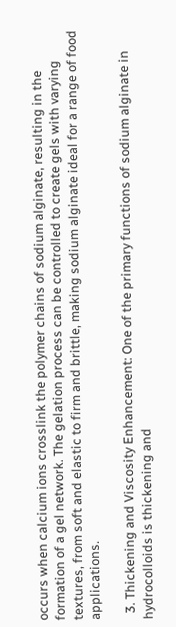occurs when calcium ions crosslink the polymer chains of sodium alginate, resulting in the formation of a gel network. The gelation process can be controlled to create gels with varying textures, from soft and elastic to firm and brittle, making sodium alginate ideal for a range of food applications.

  3. Thickening and Viscosity Enhancement: One of the primary functions of sodium alginate in hydrocolloids is thickening and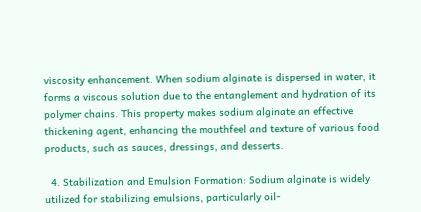viscosity enhancement. When sodium alginate is dispersed in water, it forms a viscous solution due to the entanglement and hydration of its polymer chains. This property makes sodium alginate an effective thickening agent, enhancing the mouthfeel and texture of various food products, such as sauces, dressings, and desserts.

  4. Stabilization and Emulsion Formation: Sodium alginate is widely utilized for stabilizing emulsions, particularly oil-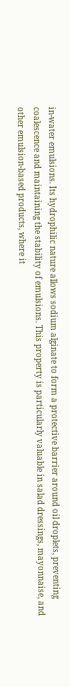in-water emulsions. Its hydrophilic nature allows sodium alginate to form a protective barrier around oil droplets, preventing coalescence and maintaining the stability of emulsions. This property is particularly valuable in salad dressings, mayonnaise, and other emulsion-based products, where it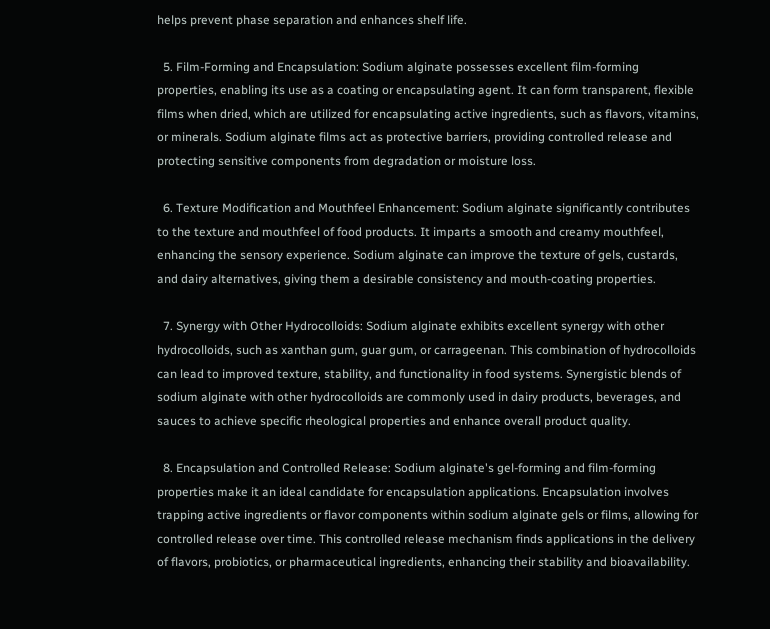helps prevent phase separation and enhances shelf life.

  5. Film-Forming and Encapsulation: Sodium alginate possesses excellent film-forming properties, enabling its use as a coating or encapsulating agent. It can form transparent, flexible films when dried, which are utilized for encapsulating active ingredients, such as flavors, vitamins, or minerals. Sodium alginate films act as protective barriers, providing controlled release and protecting sensitive components from degradation or moisture loss.

  6. Texture Modification and Mouthfeel Enhancement: Sodium alginate significantly contributes to the texture and mouthfeel of food products. It imparts a smooth and creamy mouthfeel, enhancing the sensory experience. Sodium alginate can improve the texture of gels, custards, and dairy alternatives, giving them a desirable consistency and mouth-coating properties.

  7. Synergy with Other Hydrocolloids: Sodium alginate exhibits excellent synergy with other hydrocolloids, such as xanthan gum, guar gum, or carrageenan. This combination of hydrocolloids can lead to improved texture, stability, and functionality in food systems. Synergistic blends of sodium alginate with other hydrocolloids are commonly used in dairy products, beverages, and sauces to achieve specific rheological properties and enhance overall product quality.

  8. Encapsulation and Controlled Release: Sodium alginate's gel-forming and film-forming properties make it an ideal candidate for encapsulation applications. Encapsulation involves trapping active ingredients or flavor components within sodium alginate gels or films, allowing for controlled release over time. This controlled release mechanism finds applications in the delivery of flavors, probiotics, or pharmaceutical ingredients, enhancing their stability and bioavailability.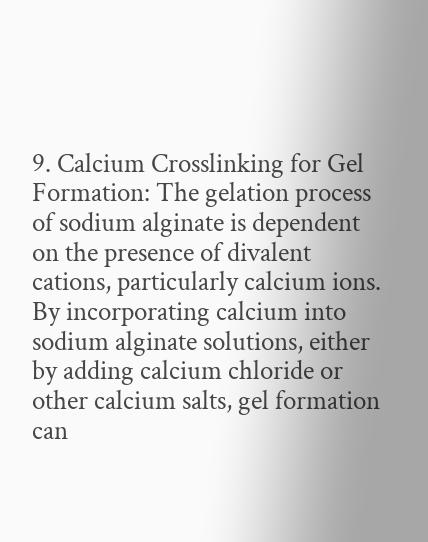9. Calcium Crosslinking for Gel Formation: The gelation process of sodium alginate is dependent on the presence of divalent cations, particularly calcium ions. By incorporating calcium into sodium alginate solutions, either by adding calcium chloride or other calcium salts, gel formation can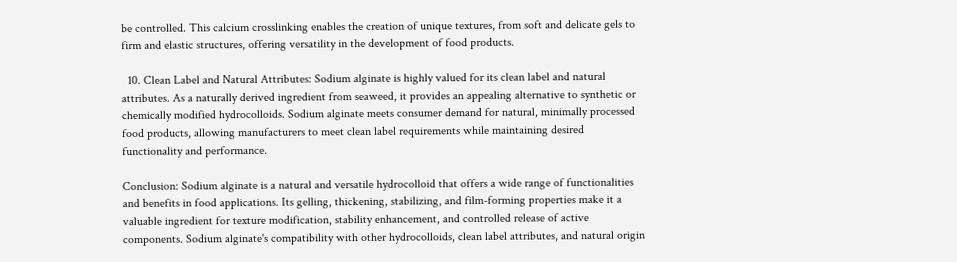be controlled. This calcium crosslinking enables the creation of unique textures, from soft and delicate gels to firm and elastic structures, offering versatility in the development of food products.

  10. Clean Label and Natural Attributes: Sodium alginate is highly valued for its clean label and natural attributes. As a naturally derived ingredient from seaweed, it provides an appealing alternative to synthetic or chemically modified hydrocolloids. Sodium alginate meets consumer demand for natural, minimally processed food products, allowing manufacturers to meet clean label requirements while maintaining desired functionality and performance.

Conclusion: Sodium alginate is a natural and versatile hydrocolloid that offers a wide range of functionalities and benefits in food applications. Its gelling, thickening, stabilizing, and film-forming properties make it a valuable ingredient for texture modification, stability enhancement, and controlled release of active components. Sodium alginate's compatibility with other hydrocolloids, clean label attributes, and natural origin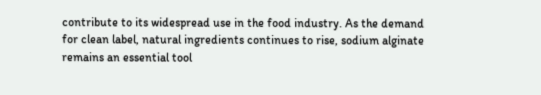contribute to its widespread use in the food industry. As the demand for clean label, natural ingredients continues to rise, sodium alginate remains an essential tool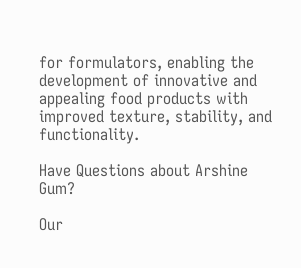for formulators, enabling the development of innovative and appealing food products with improved texture, stability, and functionality.

Have Questions about Arshine Gum?

Our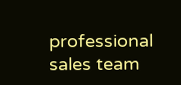professional sales team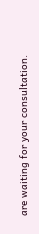are waiting for your consultation.